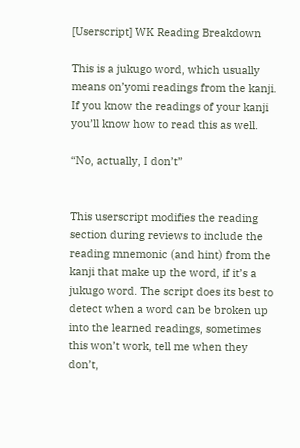[Userscript] WK Reading Breakdown

This is a jukugo word, which usually means on’yomi readings from the kanji. If you know the readings of your kanji you’ll know how to read this as well.

“No, actually, I don’t”


This userscript modifies the reading section during reviews to include the reading mnemonic (and hint) from the kanji that make up the word, if it’s a jukugo word. The script does its best to detect when a word can be broken up into the learned readings, sometimes this won’t work, tell me when they don’t,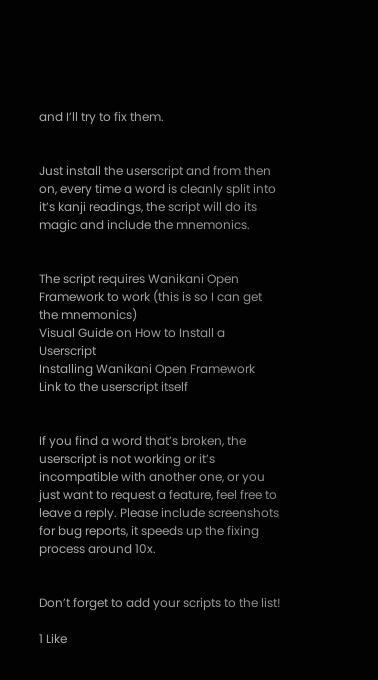and I’ll try to fix them.


Just install the userscript and from then on, every time a word is cleanly split into it’s kanji readings, the script will do its magic and include the mnemonics.


The script requires Wanikani Open Framework to work (this is so I can get the mnemonics)
Visual Guide on How to Install a Userscript
Installing Wanikani Open Framework
Link to the userscript itself


If you find a word that’s broken, the userscript is not working or it’s incompatible with another one, or you just want to request a feature, feel free to leave a reply. Please include screenshots for bug reports, it speeds up the fixing process around 10x.


Don’t forget to add your scripts to the list!

1 Like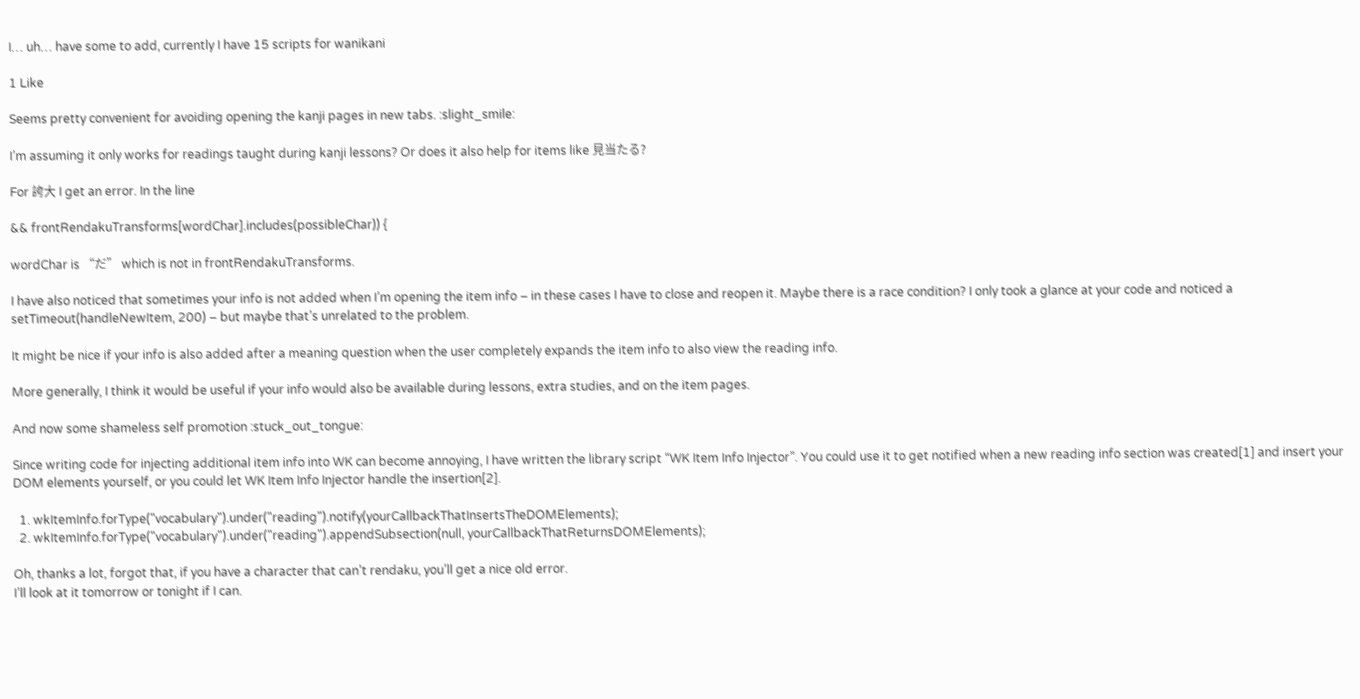I… uh… have some to add, currently I have 15 scripts for wanikani

1 Like

Seems pretty convenient for avoiding opening the kanji pages in new tabs. :slight_smile:

I’m assuming it only works for readings taught during kanji lessons? Or does it also help for items like 見当たる?

For 誇大 I get an error. In the line

&& frontRendakuTransforms[wordChar].includes(possibleChar)) {

wordChar is “だ” which is not in frontRendakuTransforms.

I have also noticed that sometimes your info is not added when I’m opening the item info – in these cases I have to close and reopen it. Maybe there is a race condition? I only took a glance at your code and noticed a setTimeout(handleNewItem, 200) – but maybe that’s unrelated to the problem.

It might be nice if your info is also added after a meaning question when the user completely expands the item info to also view the reading info.

More generally, I think it would be useful if your info would also be available during lessons, extra studies, and on the item pages.

And now some shameless self promotion :stuck_out_tongue:

Since writing code for injecting additional item info into WK can become annoying, I have written the library script “WK Item Info Injector”. You could use it to get notified when a new reading info section was created[1] and insert your DOM elements yourself, or you could let WK Item Info Injector handle the insertion[2].

  1. wkItemInfo.forType("vocabulary").under("reading").notify(yourCallbackThatInsertsTheDOMElements);
  2. wkItemInfo.forType("vocabulary").under("reading").appendSubsection(null, yourCallbackThatReturnsDOMElements);

Oh, thanks a lot, forgot that, if you have a character that can’t rendaku, you’ll get a nice old error.
I’ll look at it tomorrow or tonight if I can.